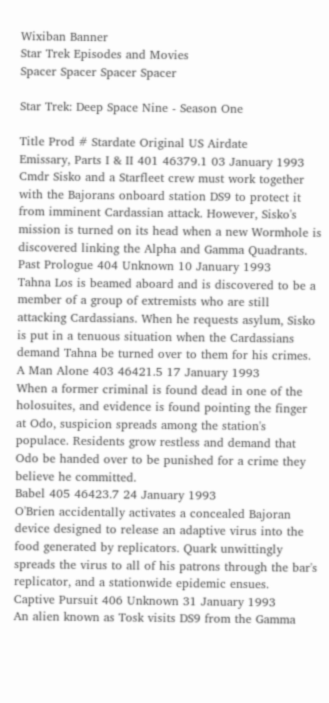Wixiban Banner
Star Trek Episodes and Movies
Spacer Spacer Spacer Spacer

Star Trek: Deep Space Nine - Season One

Title Prod # Stardate Original US Airdate
Emissary, Parts I & II 401 46379.1 03 January 1993
Cmdr Sisko and a Starfleet crew must work together with the Bajorans onboard station DS9 to protect it from imminent Cardassian attack. However, Sisko's mission is turned on its head when a new Wormhole is discovered linking the Alpha and Gamma Quadrants.
Past Prologue 404 Unknown 10 January 1993
Tahna Los is beamed aboard and is discovered to be a member of a group of extremists who are still attacking Cardassians. When he requests asylum, Sisko is put in a tenuous situation when the Cardassians demand Tahna be turned over to them for his crimes.
A Man Alone 403 46421.5 17 January 1993
When a former criminal is found dead in one of the holosuites, and evidence is found pointing the finger at Odo, suspicion spreads among the station's populace. Residents grow restless and demand that Odo be handed over to be punished for a crime they believe he committed.
Babel 405 46423.7 24 January 1993
O'Brien accidentally activates a concealed Bajoran device designed to release an adaptive virus into the food generated by replicators. Quark unwittingly spreads the virus to all of his patrons through the bar's replicator, and a stationwide epidemic ensues.
Captive Pursuit 406 Unknown 31 January 1993
An alien known as Tosk visits DS9 from the Gamma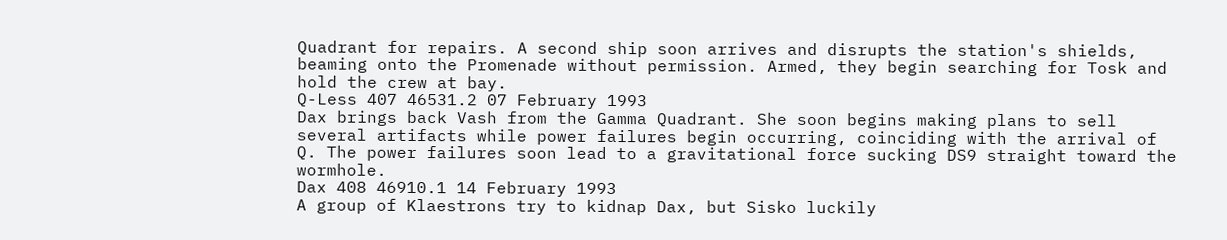Quadrant for repairs. A second ship soon arrives and disrupts the station's shields, beaming onto the Promenade without permission. Armed, they begin searching for Tosk and hold the crew at bay.
Q-Less 407 46531.2 07 February 1993
Dax brings back Vash from the Gamma Quadrant. She soon begins making plans to sell several artifacts while power failures begin occurring, coinciding with the arrival of Q. The power failures soon lead to a gravitational force sucking DS9 straight toward the wormhole.
Dax 408 46910.1 14 February 1993
A group of Klaestrons try to kidnap Dax, but Sisko luckily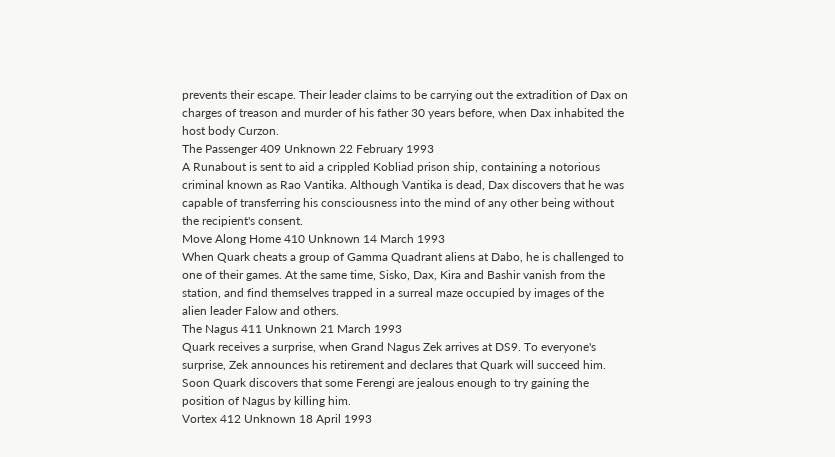prevents their escape. Their leader claims to be carrying out the extradition of Dax on charges of treason and murder of his father 30 years before, when Dax inhabited the host body Curzon.
The Passenger 409 Unknown 22 February 1993
A Runabout is sent to aid a crippled Kobliad prison ship, containing a notorious criminal known as Rao Vantika. Although Vantika is dead, Dax discovers that he was capable of transferring his consciousness into the mind of any other being without the recipient's consent.
Move Along Home 410 Unknown 14 March 1993
When Quark cheats a group of Gamma Quadrant aliens at Dabo, he is challenged to one of their games. At the same time, Sisko, Dax, Kira and Bashir vanish from the station, and find themselves trapped in a surreal maze occupied by images of the alien leader Falow and others.
The Nagus 411 Unknown 21 March 1993
Quark receives a surprise, when Grand Nagus Zek arrives at DS9. To everyone's surprise, Zek announces his retirement and declares that Quark will succeed him. Soon Quark discovers that some Ferengi are jealous enough to try gaining the position of Nagus by killing him.
Vortex 412 Unknown 18 April 1993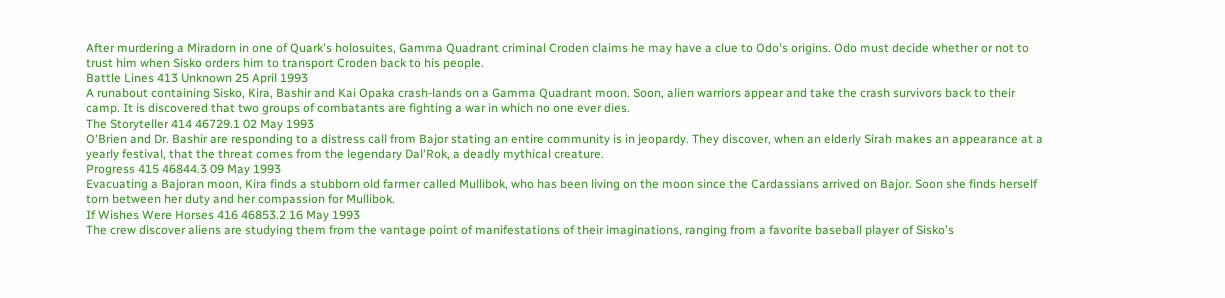After murdering a Miradorn in one of Quark's holosuites, Gamma Quadrant criminal Croden claims he may have a clue to Odo's origins. Odo must decide whether or not to trust him when Sisko orders him to transport Croden back to his people.
Battle Lines 413 Unknown 25 April 1993
A runabout containing Sisko, Kira, Bashir and Kai Opaka crash-lands on a Gamma Quadrant moon. Soon, alien warriors appear and take the crash survivors back to their camp. It is discovered that two groups of combatants are fighting a war in which no one ever dies.
The Storyteller 414 46729.1 02 May 1993
O'Brien and Dr. Bashir are responding to a distress call from Bajor stating an entire community is in jeopardy. They discover, when an elderly Sirah makes an appearance at a yearly festival, that the threat comes from the legendary Dal'Rok, a deadly mythical creature.
Progress 415 46844.3 09 May 1993
Evacuating a Bajoran moon, Kira finds a stubborn old farmer called Mullibok, who has been living on the moon since the Cardassians arrived on Bajor. Soon she finds herself torn between her duty and her compassion for Mullibok.
If Wishes Were Horses 416 46853.2 16 May 1993
The crew discover aliens are studying them from the vantage point of manifestations of their imaginations, ranging from a favorite baseball player of Sisko's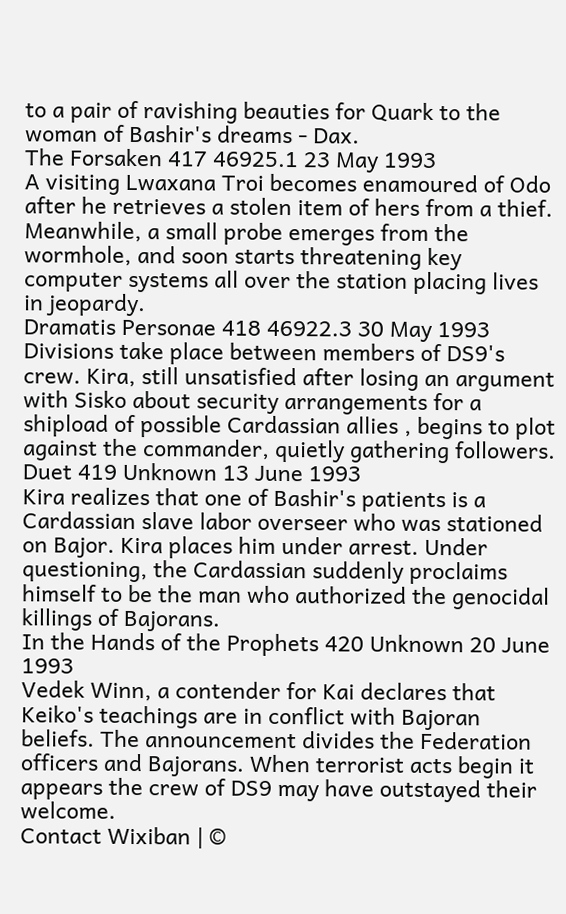to a pair of ravishing beauties for Quark to the woman of Bashir's dreams - Dax.
The Forsaken 417 46925.1 23 May 1993
A visiting Lwaxana Troi becomes enamoured of Odo after he retrieves a stolen item of hers from a thief. Meanwhile, a small probe emerges from the wormhole, and soon starts threatening key computer systems all over the station placing lives in jeopardy.
Dramatis Personae 418 46922.3 30 May 1993
Divisions take place between members of DS9's crew. Kira, still unsatisfied after losing an argument with Sisko about security arrangements for a shipload of possible Cardassian allies , begins to plot against the commander, quietly gathering followers.
Duet 419 Unknown 13 June 1993
Kira realizes that one of Bashir's patients is a Cardassian slave labor overseer who was stationed on Bajor. Kira places him under arrest. Under questioning, the Cardassian suddenly proclaims himself to be the man who authorized the genocidal killings of Bajorans.
In the Hands of the Prophets 420 Unknown 20 June 1993
Vedek Winn, a contender for Kai declares that Keiko's teachings are in conflict with Bajoran beliefs. The announcement divides the Federation officers and Bajorans. When terrorist acts begin it appears the crew of DS9 may have outstayed their welcome.
Contact Wixiban | ©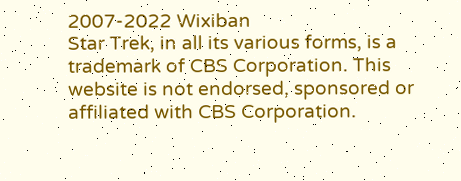2007-2022 Wixiban
Star Trek, in all its various forms, is a trademark of CBS Corporation. This website is not endorsed, sponsored or affiliated with CBS Corporation.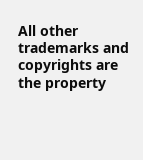All other trademarks and copyrights are the property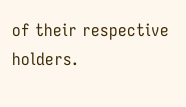of their respective holders.